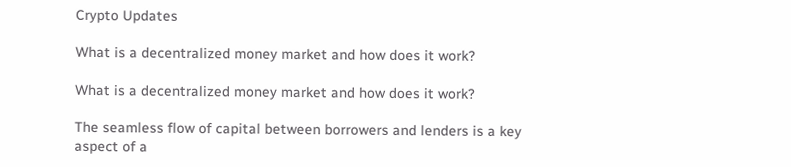Crypto Updates

What is a decentralized money market and how does it work?

What is a decentralized money market and how does it work?

The seamless flow of capital between borrowers and lenders is a key aspect of a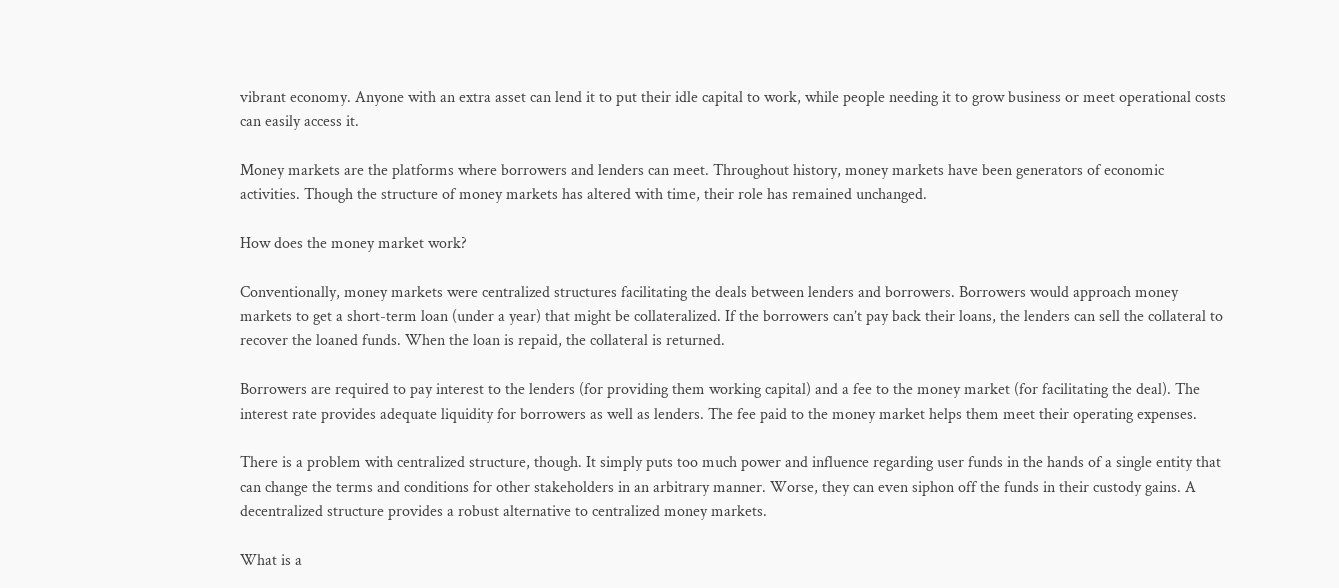vibrant economy. Anyone with an extra asset can lend it to put their idle capital to work, while people needing it to grow business or meet operational costs can easily access it.

Money markets are the platforms where borrowers and lenders can meet. Throughout history, money markets have been generators of economic activities. Though the structure of money markets has altered with time, their role has remained unchanged.

How does the money market work?

Conventionally, money markets were centralized structures facilitating the deals between lenders and borrowers. Borrowers would approach money markets to get a short-term loan (under a year) that might be collateralized. If the borrowers can’t pay back their loans, the lenders can sell the collateral to recover the loaned funds. When the loan is repaid, the collateral is returned.

Borrowers are required to pay interest to the lenders (for providing them working capital) and a fee to the money market (for facilitating the deal). The interest rate provides adequate liquidity for borrowers as well as lenders. The fee paid to the money market helps them meet their operating expenses.

There is a problem with centralized structure, though. It simply puts too much power and influence regarding user funds in the hands of a single entity that can change the terms and conditions for other stakeholders in an arbitrary manner. Worse, they can even siphon off the funds in their custody gains. A decentralized structure provides a robust alternative to centralized money markets.

What is a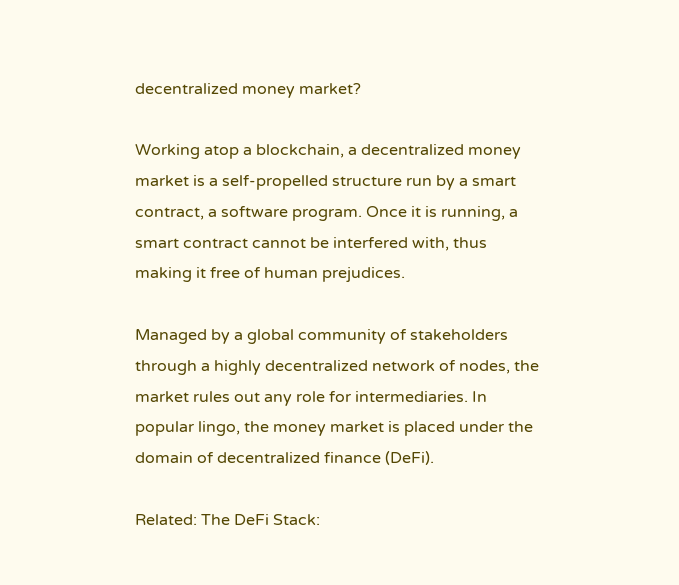decentralized money market?

Working atop a blockchain, a decentralized money market is a self-propelled structure run by a smart contract, a software program. Once it is running, a smart contract cannot be interfered with, thus making it free of human prejudices.

Managed by a global community of stakeholders through a highly decentralized network of nodes, the market rules out any role for intermediaries. In popular lingo, the money market is placed under the domain of decentralized finance (DeFi).

Related: The DeFi Stack: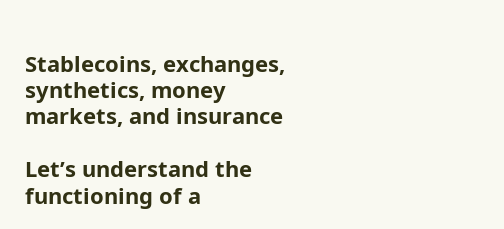Stablecoins, exchanges, synthetics, money markets, and insurance

Let’s understand the functioning of a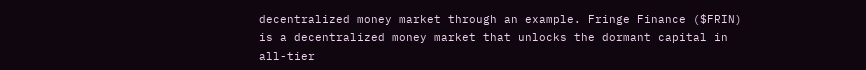decentralized money market through an example. Fringe Finance ($FRIN) is a decentralized money market that unlocks the dormant capital in all-tier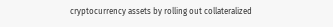cryptocurrency assets by rolling out collateralized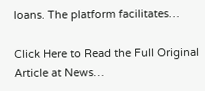loans. The platform facilitates…

Click Here to Read the Full Original Article at News…